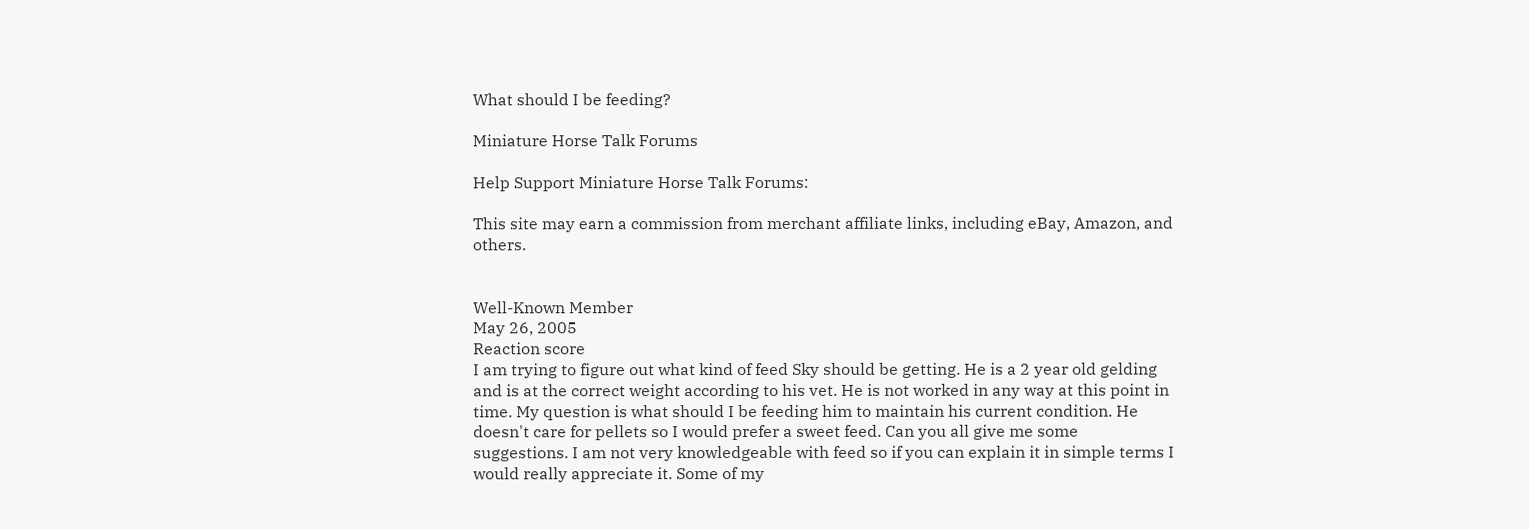What should I be feeding?

Miniature Horse Talk Forums

Help Support Miniature Horse Talk Forums:

This site may earn a commission from merchant affiliate links, including eBay, Amazon, and others.


Well-Known Member
May 26, 2005
Reaction score
I am trying to figure out what kind of feed Sky should be getting. He is a 2 year old gelding and is at the correct weight according to his vet. He is not worked in any way at this point in time. My question is what should I be feeding him to maintain his current condition. He doesn't care for pellets so I would prefer a sweet feed. Can you all give me some suggestions. I am not very knowledgeable with feed so if you can explain it in simple terms I would really appreciate it. Some of my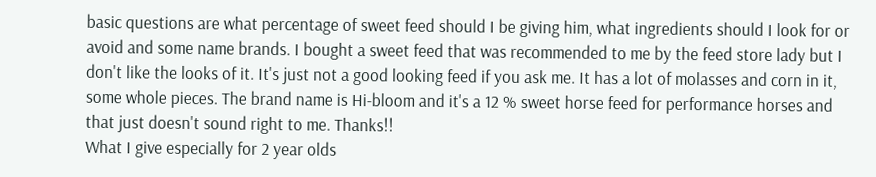basic questions are what percentage of sweet feed should I be giving him, what ingredients should I look for or avoid and some name brands. I bought a sweet feed that was recommended to me by the feed store lady but I don't like the looks of it. It's just not a good looking feed if you ask me. It has a lot of molasses and corn in it, some whole pieces. The brand name is Hi-bloom and it's a 12 % sweet horse feed for performance horses and that just doesn't sound right to me. Thanks!!
What I give especially for 2 year olds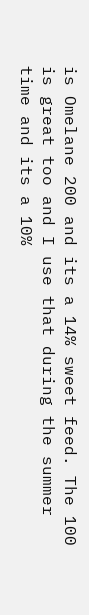is Omelane 200 and its a 14% sweet feed. The 100 is great too and I use that during the summer time and its a 10%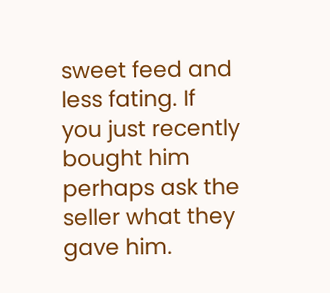sweet feed and less fating. If you just recently bought him perhaps ask the seller what they gave him.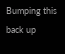Bumping this back up